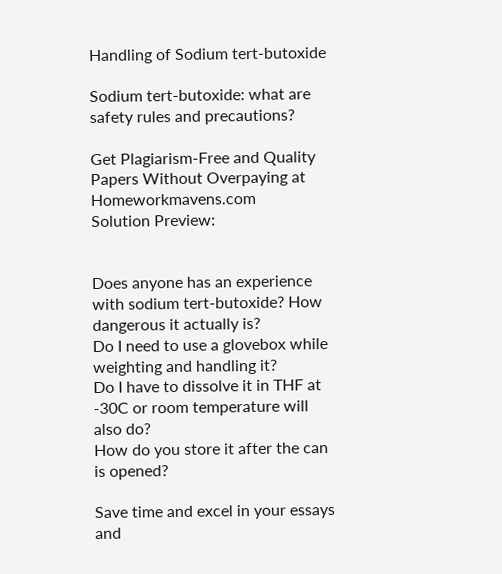Handling of Sodium tert-butoxide

Sodium tert-butoxide: what are safety rules and precautions?

Get Plagiarism-Free and Quality Papers Without Overpaying at Homeworkmavens.com
Solution Preview:


Does anyone has an experience with sodium tert-butoxide? How dangerous it actually is?
Do I need to use a glovebox while weighting and handling it?
Do I have to dissolve it in THF at -30C or room temperature will also do?
How do you store it after the can is opened?

Save time and excel in your essays and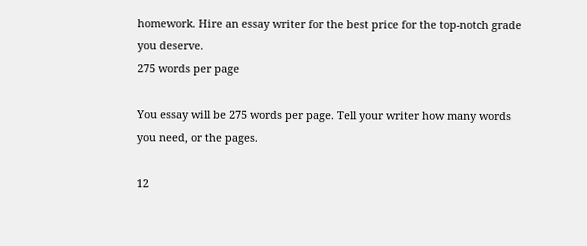homework. Hire an essay writer for the best price for the top-notch grade you deserve.
275 words per page

You essay will be 275 words per page. Tell your writer how many words you need, or the pages.

12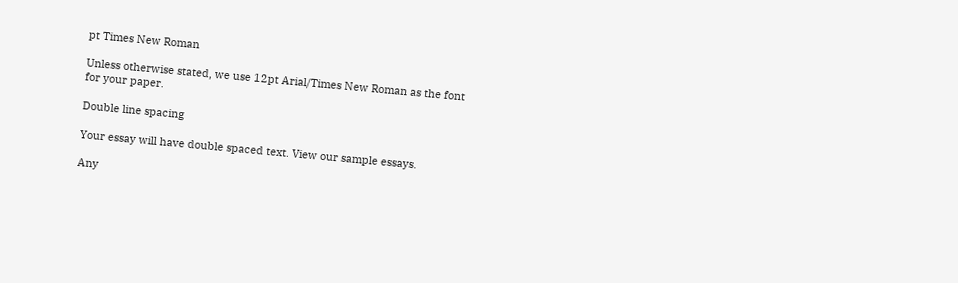pt Times New Roman

Unless otherwise stated, we use 12pt Arial/Times New Roman as the font for your paper.

Double line spacing

Your essay will have double spaced text. View our sample essays.

Any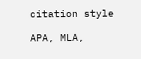citation style

APA, MLA,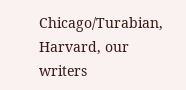Chicago/Turabian, Harvard, our writers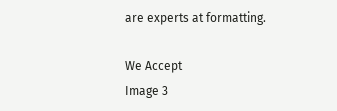are experts at formatting.

We Accept
Image 3